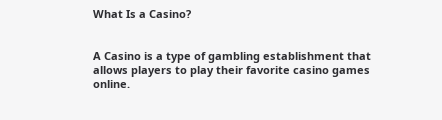What Is a Casino?


A Casino is a type of gambling establishment that allows players to play their favorite casino games online.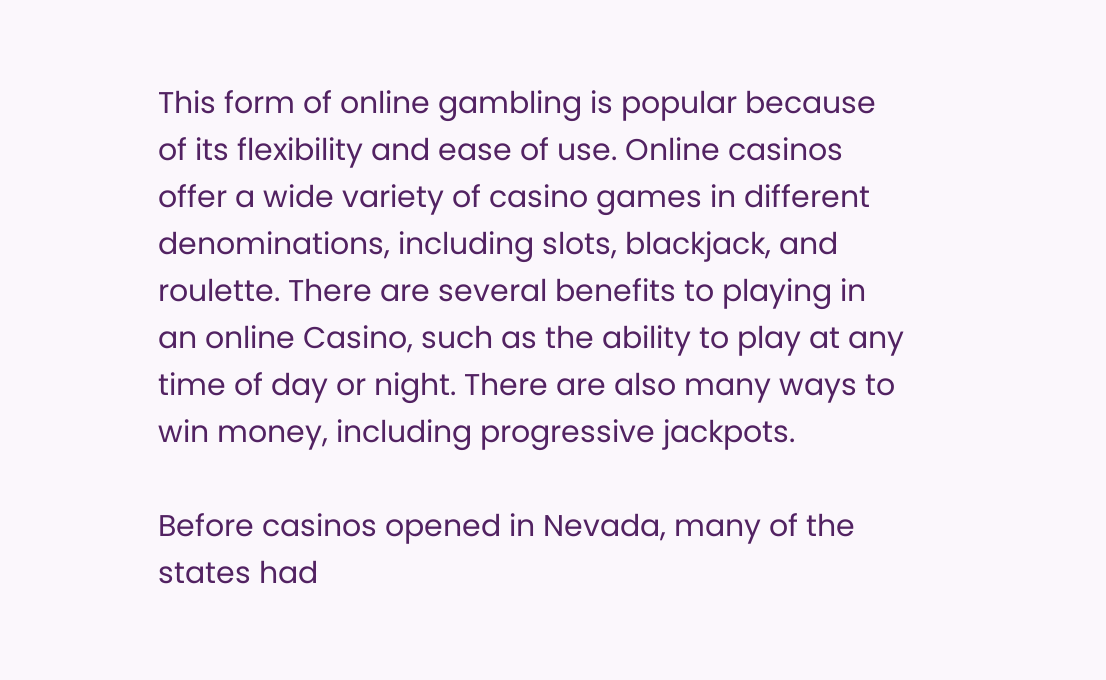This form of online gambling is popular because of its flexibility and ease of use. Online casinos offer a wide variety of casino games in different denominations, including slots, blackjack, and roulette. There are several benefits to playing in an online Casino, such as the ability to play at any time of day or night. There are also many ways to win money, including progressive jackpots.

Before casinos opened in Nevada, many of the states had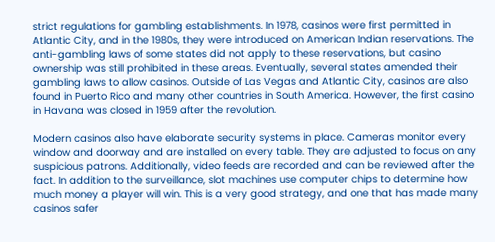strict regulations for gambling establishments. In 1978, casinos were first permitted in Atlantic City, and in the 1980s, they were introduced on American Indian reservations. The anti-gambling laws of some states did not apply to these reservations, but casino ownership was still prohibited in these areas. Eventually, several states amended their gambling laws to allow casinos. Outside of Las Vegas and Atlantic City, casinos are also found in Puerto Rico and many other countries in South America. However, the first casino in Havana was closed in 1959 after the revolution.

Modern casinos also have elaborate security systems in place. Cameras monitor every window and doorway and are installed on every table. They are adjusted to focus on any suspicious patrons. Additionally, video feeds are recorded and can be reviewed after the fact. In addition to the surveillance, slot machines use computer chips to determine how much money a player will win. This is a very good strategy, and one that has made many casinos safer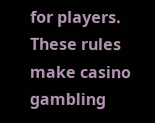for players. These rules make casino gambling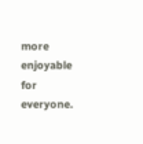more enjoyable for everyone.